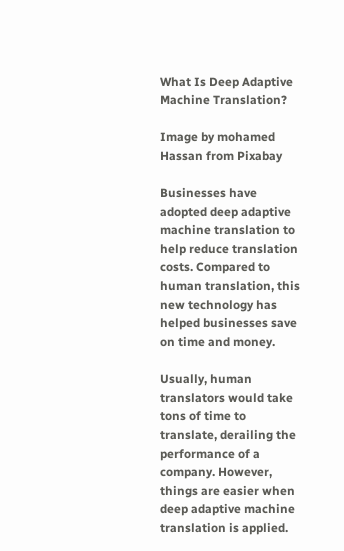What Is Deep Adaptive Machine Translation?

Image by mohamed Hassan from Pixabay

Businesses have adopted deep adaptive machine translation to help reduce translation costs. Compared to human translation, this new technology has helped businesses save on time and money.

Usually, human translators would take tons of time to translate, derailing the performance of a company. However, things are easier when deep adaptive machine translation is applied.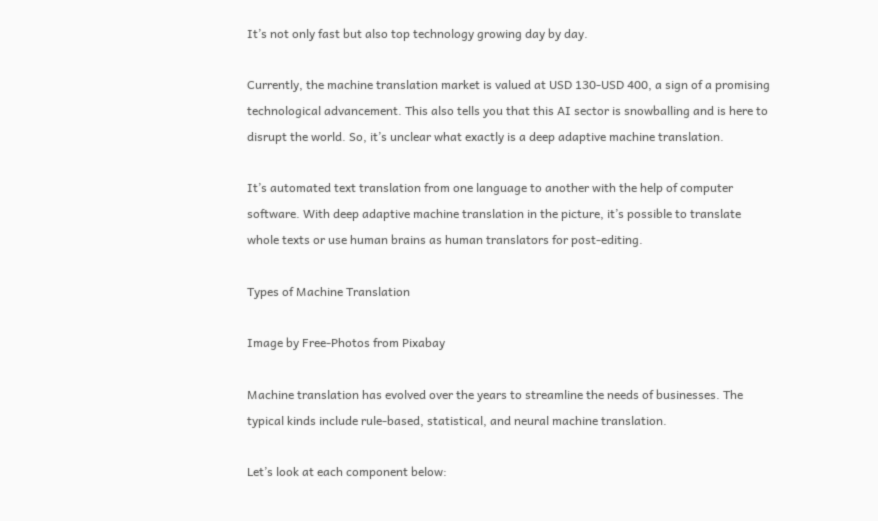It’s not only fast but also top technology growing day by day.

Currently, the machine translation market is valued at USD 130-USD 400, a sign of a promising technological advancement. This also tells you that this AI sector is snowballing and is here to disrupt the world. So, it’s unclear what exactly is a deep adaptive machine translation.

It’s automated text translation from one language to another with the help of computer software. With deep adaptive machine translation in the picture, it’s possible to translate whole texts or use human brains as human translators for post-editing.

Types of Machine Translation

Image by Free-Photos from Pixabay

Machine translation has evolved over the years to streamline the needs of businesses. The typical kinds include rule-based, statistical, and neural machine translation.

Let’s look at each component below: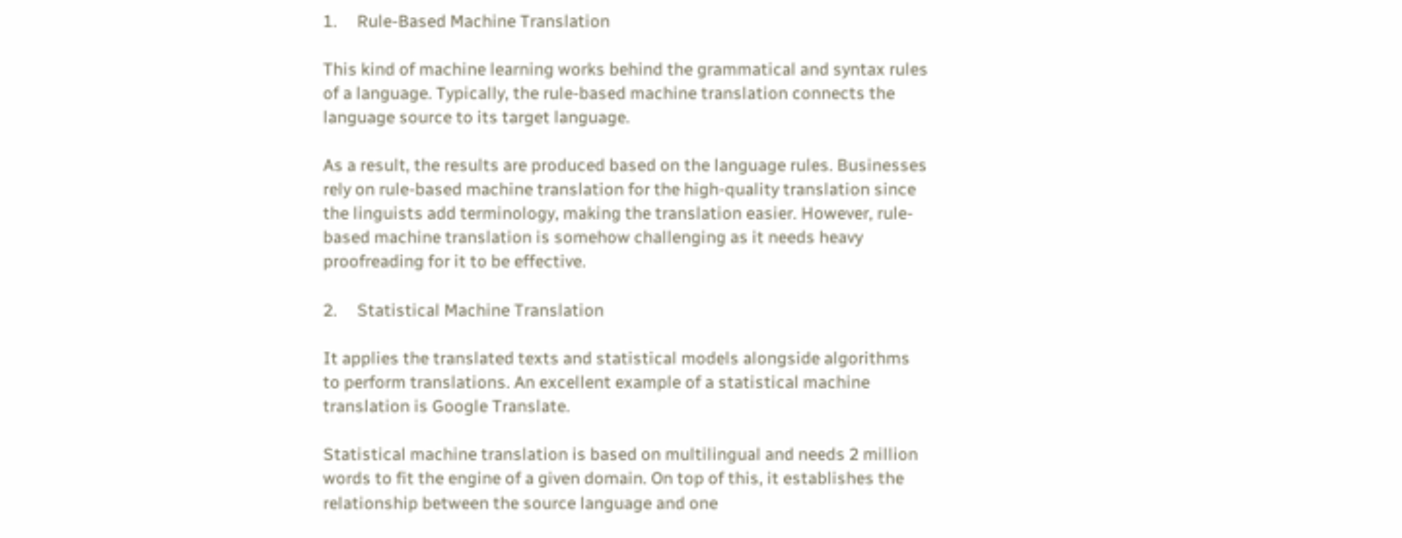1.     Rule-Based Machine Translation

This kind of machine learning works behind the grammatical and syntax rules of a language. Typically, the rule-based machine translation connects the language source to its target language.

As a result, the results are produced based on the language rules. Businesses rely on rule-based machine translation for the high-quality translation since the linguists add terminology, making the translation easier. However, rule-based machine translation is somehow challenging as it needs heavy proofreading for it to be effective.

2.     Statistical Machine Translation

It applies the translated texts and statistical models alongside algorithms to perform translations. An excellent example of a statistical machine translation is Google Translate.

Statistical machine translation is based on multilingual and needs 2 million words to fit the engine of a given domain. On top of this, it establishes the relationship between the source language and one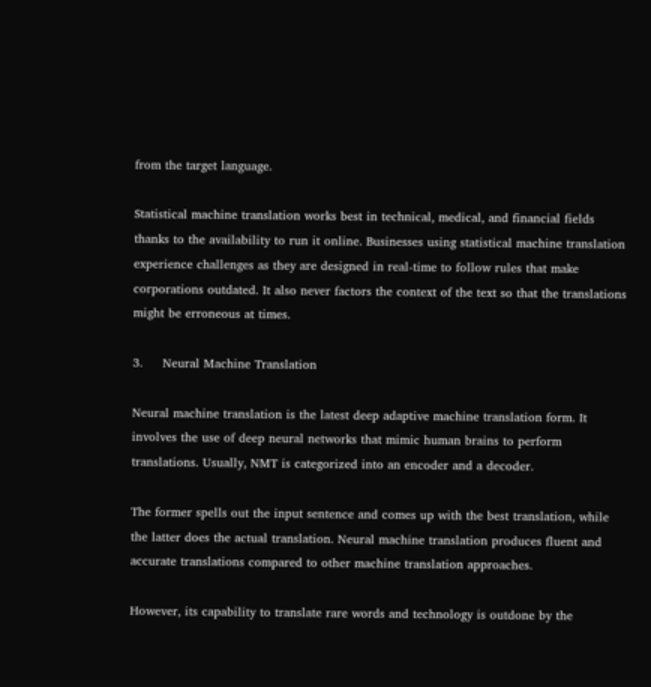from the target language.

Statistical machine translation works best in technical, medical, and financial fields thanks to the availability to run it online. Businesses using statistical machine translation experience challenges as they are designed in real-time to follow rules that make corporations outdated. It also never factors the context of the text so that the translations might be erroneous at times.

3.     Neural Machine Translation

Neural machine translation is the latest deep adaptive machine translation form. It involves the use of deep neural networks that mimic human brains to perform translations. Usually, NMT is categorized into an encoder and a decoder.

The former spells out the input sentence and comes up with the best translation, while the latter does the actual translation. Neural machine translation produces fluent and accurate translations compared to other machine translation approaches.

However, its capability to translate rare words and technology is outdone by the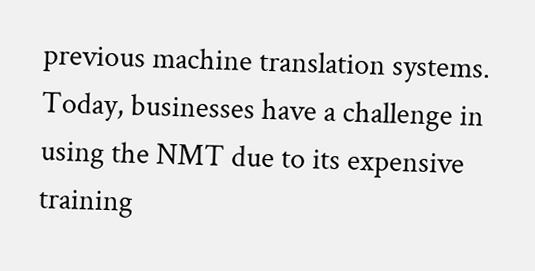previous machine translation systems. Today, businesses have a challenge in using the NMT due to its expensive training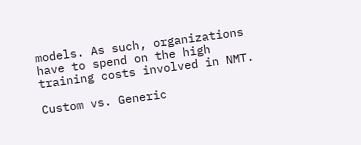models. As such, organizations have to spend on the high training costs involved in NMT.

Custom vs. Generic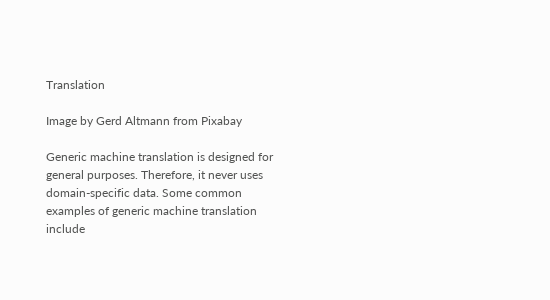Translation

Image by Gerd Altmann from Pixabay

Generic machine translation is designed for general purposes. Therefore, it never uses domain-specific data. Some common examples of generic machine translation include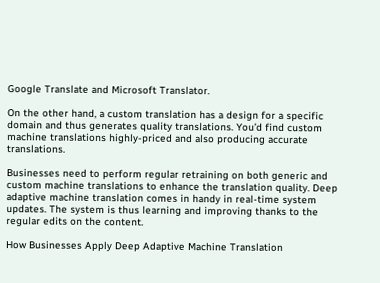Google Translate and Microsoft Translator.

On the other hand, a custom translation has a design for a specific domain and thus generates quality translations. You’d find custom machine translations highly-priced and also producing accurate translations.

Businesses need to perform regular retraining on both generic and custom machine translations to enhance the translation quality. Deep adaptive machine translation comes in handy in real-time system updates. The system is thus learning and improving thanks to the regular edits on the content.

How Businesses Apply Deep Adaptive Machine Translation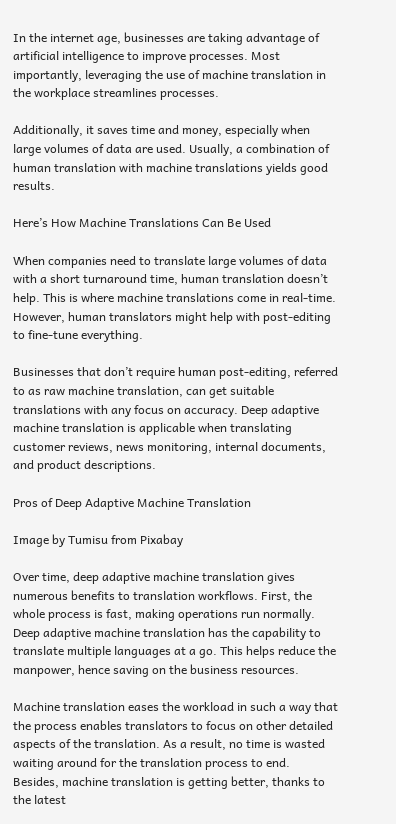In the internet age, businesses are taking advantage of artificial intelligence to improve processes. Most importantly, leveraging the use of machine translation in the workplace streamlines processes.

Additionally, it saves time and money, especially when large volumes of data are used. Usually, a combination of human translation with machine translations yields good results.

Here’s How Machine Translations Can Be Used

When companies need to translate large volumes of data with a short turnaround time, human translation doesn’t help. This is where machine translations come in real-time. However, human translators might help with post-editing to fine-tune everything.

Businesses that don’t require human post-editing, referred to as raw machine translation, can get suitable translations with any focus on accuracy. Deep adaptive machine translation is applicable when translating customer reviews, news monitoring, internal documents, and product descriptions.

Pros of Deep Adaptive Machine Translation

Image by Tumisu from Pixabay

Over time, deep adaptive machine translation gives numerous benefits to translation workflows. First, the whole process is fast, making operations run normally. Deep adaptive machine translation has the capability to translate multiple languages at a go. This helps reduce the manpower, hence saving on the business resources.

Machine translation eases the workload in such a way that the process enables translators to focus on other detailed aspects of the translation. As a result, no time is wasted waiting around for the translation process to end. Besides, machine translation is getting better, thanks to the latest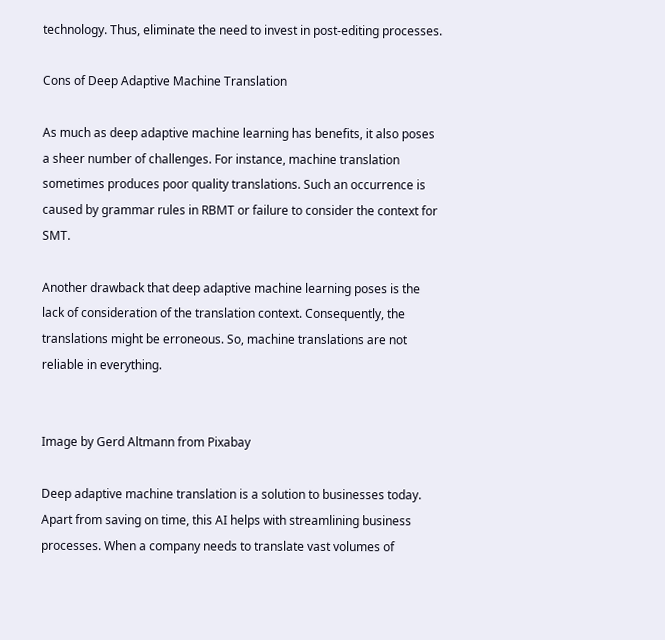technology. Thus, eliminate the need to invest in post-editing processes.

Cons of Deep Adaptive Machine Translation

As much as deep adaptive machine learning has benefits, it also poses a sheer number of challenges. For instance, machine translation sometimes produces poor quality translations. Such an occurrence is caused by grammar rules in RBMT or failure to consider the context for SMT.

Another drawback that deep adaptive machine learning poses is the lack of consideration of the translation context. Consequently, the translations might be erroneous. So, machine translations are not reliable in everything.


Image by Gerd Altmann from Pixabay

Deep adaptive machine translation is a solution to businesses today. Apart from saving on time, this AI helps with streamlining business processes. When a company needs to translate vast volumes of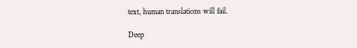text, human translations will fail.

Deep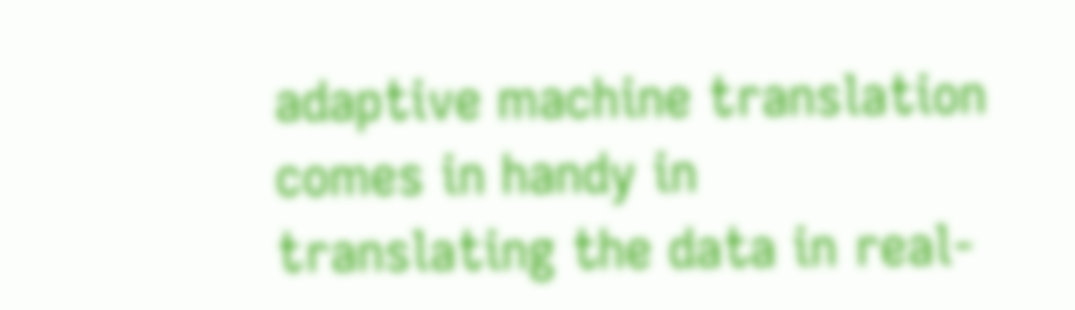adaptive machine translation comes in handy in translating the data in real-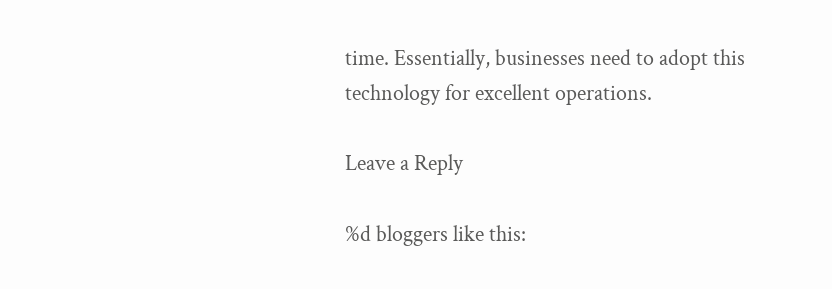time. Essentially, businesses need to adopt this technology for excellent operations.

Leave a Reply

%d bloggers like this: